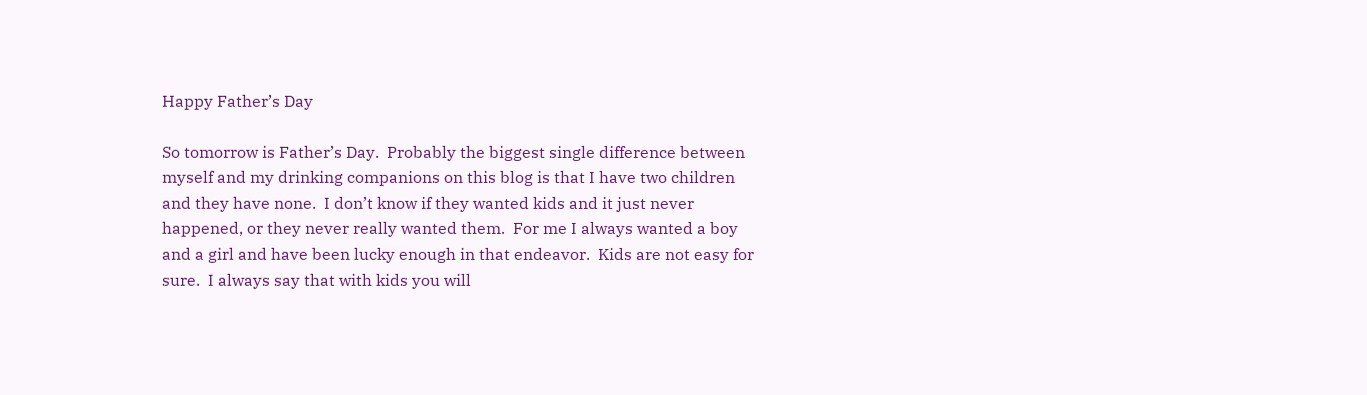Happy Father’s Day

So tomorrow is Father’s Day.  Probably the biggest single difference between myself and my drinking companions on this blog is that I have two children and they have none.  I don’t know if they wanted kids and it just never happened, or they never really wanted them.  For me I always wanted a boy and a girl and have been lucky enough in that endeavor.  Kids are not easy for sure.  I always say that with kids you will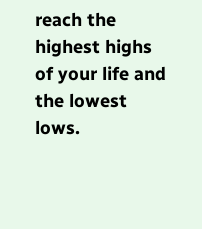reach the highest highs of your life and the lowest lows.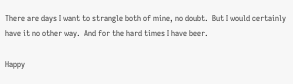There are days I want to strangle both of mine, no doubt.  But I would certainly have it no other way.  And for the hard times I have beer.

Happy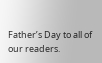Father’s Day to all of our readers.